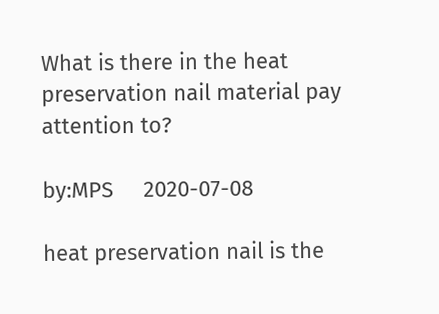What is there in the heat preservation nail material pay attention to?

by:MPS     2020-07-08

heat preservation nail is the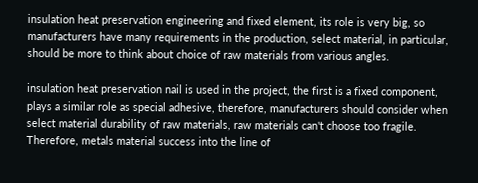insulation heat preservation engineering and fixed element, its role is very big, so manufacturers have many requirements in the production, select material, in particular, should be more to think about choice of raw materials from various angles.

insulation heat preservation nail is used in the project, the first is a fixed component, plays a similar role as special adhesive, therefore, manufacturers should consider when select material durability of raw materials, raw materials can't choose too fragile. Therefore, metals material success into the line of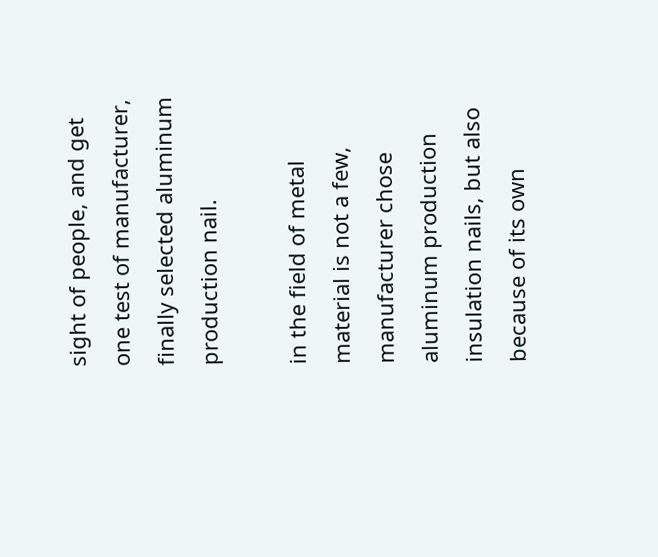sight of people, and get one test of manufacturer, finally selected aluminum production nail.

in the field of metal material is not a few, manufacturer chose aluminum production insulation nails, but also because of its own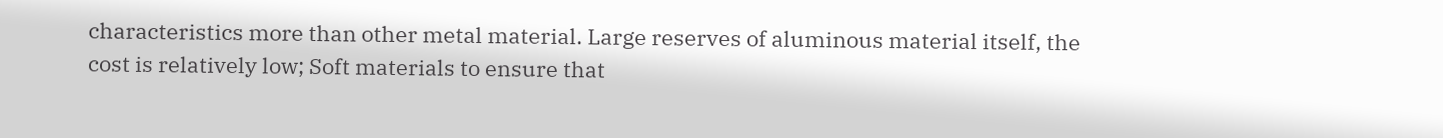characteristics more than other metal material. Large reserves of aluminous material itself, the cost is relatively low; Soft materials to ensure that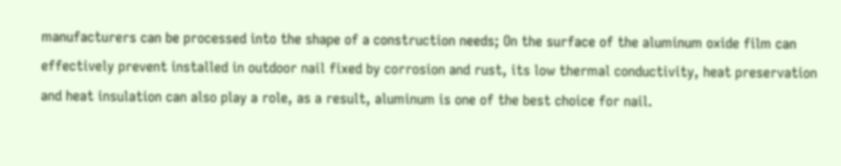manufacturers can be processed into the shape of a construction needs; On the surface of the aluminum oxide film can effectively prevent installed in outdoor nail fixed by corrosion and rust, its low thermal conductivity, heat preservation and heat insulation can also play a role, as a result, aluminum is one of the best choice for nail.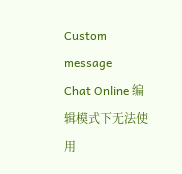Custom message
Chat Online 编辑模式下无法使用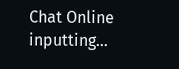Chat Online inputting...